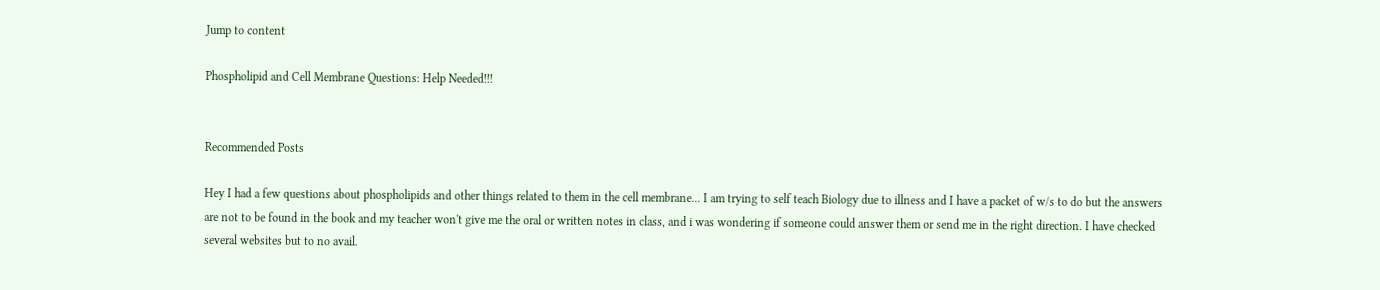Jump to content

Phospholipid and Cell Membrane Questions: Help Needed!!!


Recommended Posts

Hey I had a few questions about phospholipids and other things related to them in the cell membrane... I am trying to self teach Biology due to illness and I have a packet of w/s to do but the answers are not to be found in the book and my teacher won't give me the oral or written notes in class, and i was wondering if someone could answer them or send me in the right direction. I have checked several websites but to no avail.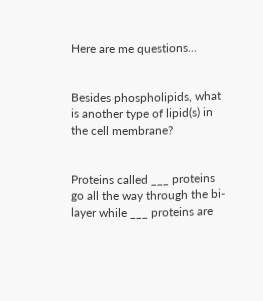Here are me questions...


Besides phospholipids, what is another type of lipid(s) in the cell membrane?


Proteins called ___ proteins go all the way through the bi-layer while ___ proteins are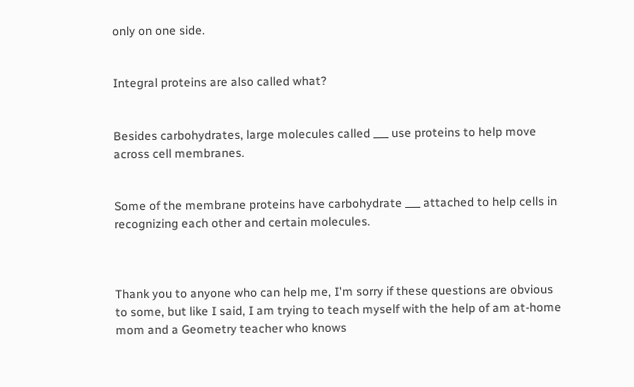only on one side.


Integral proteins are also called what?


Besides carbohydrates, large molecules called ___ use proteins to help move across cell membranes.


Some of the membrane proteins have carbohydrate ___ attached to help cells in recognizing each other and certain molecules.



Thank you to anyone who can help me, I'm sorry if these questions are obvious to some, but like I said, I am trying to teach myself with the help of am at-home mom and a Geometry teacher who knows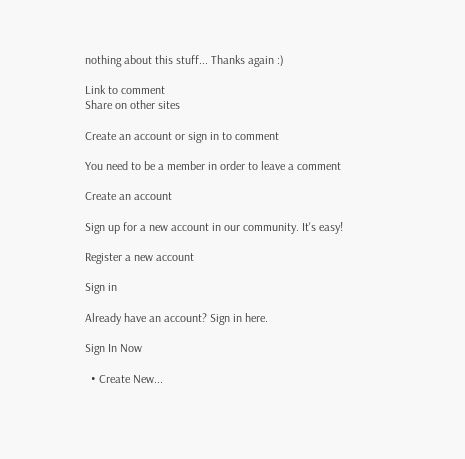nothing about this stuff... Thanks again :)

Link to comment
Share on other sites

Create an account or sign in to comment

You need to be a member in order to leave a comment

Create an account

Sign up for a new account in our community. It's easy!

Register a new account

Sign in

Already have an account? Sign in here.

Sign In Now

  • Create New...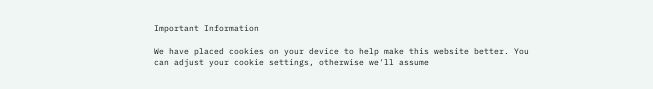Important Information

We have placed cookies on your device to help make this website better. You can adjust your cookie settings, otherwise we'll assume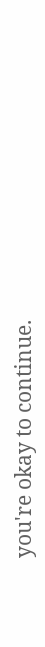you're okay to continue.